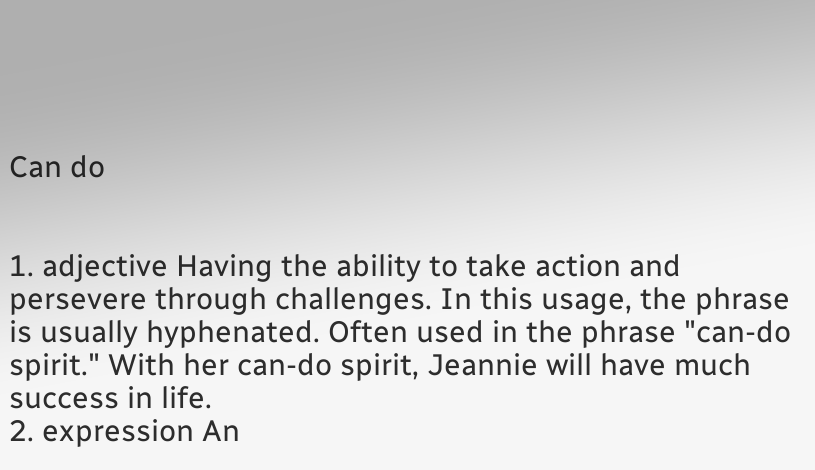Can do


1. adjective Having the ability to take action and persevere through challenges. In this usage, the phrase is usually hyphenated. Often used in the phrase "can-do spirit." With her can-do spirit, Jeannie will have much success in life.
2. expression An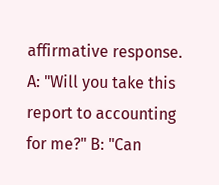affirmative response. A: "Will you take this report to accounting for me?" B: "Can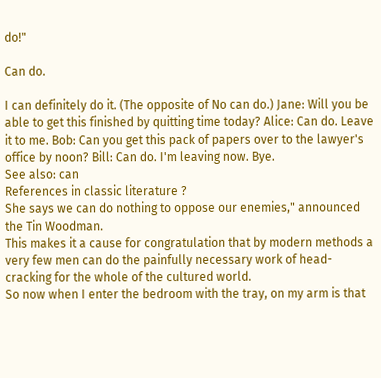do!"

Can do.

I can definitely do it. (The opposite of No can do.) Jane: Will you be able to get this finished by quitting time today? Alice: Can do. Leave it to me. Bob: Can you get this pack of papers over to the lawyer's office by noon? Bill: Can do. I'm leaving now. Bye.
See also: can
References in classic literature ?
She says we can do nothing to oppose our enemies," announced the Tin Woodman.
This makes it a cause for congratulation that by modern methods a very few men can do the painfully necessary work of head-cracking for the whole of the cultured world.
So now when I enter the bedroom with the tray, on my arm is that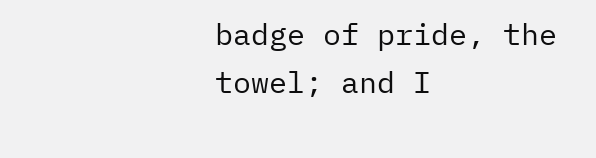badge of pride, the towel; and I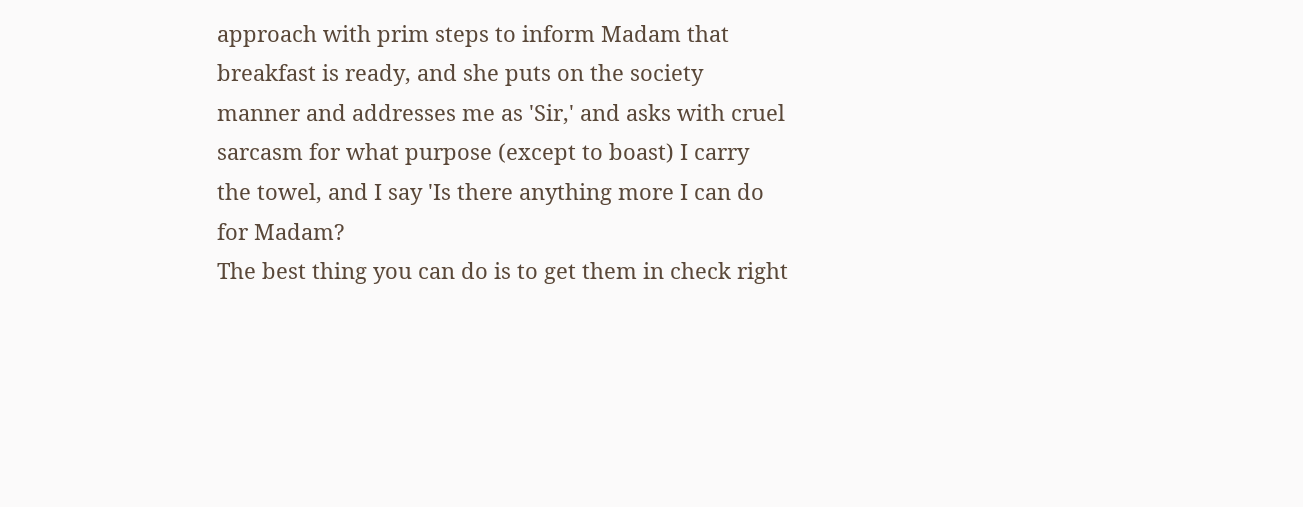approach with prim steps to inform Madam that breakfast is ready, and she puts on the society manner and addresses me as 'Sir,' and asks with cruel sarcasm for what purpose (except to boast) I carry the towel, and I say 'Is there anything more I can do for Madam?
The best thing you can do is to get them in check right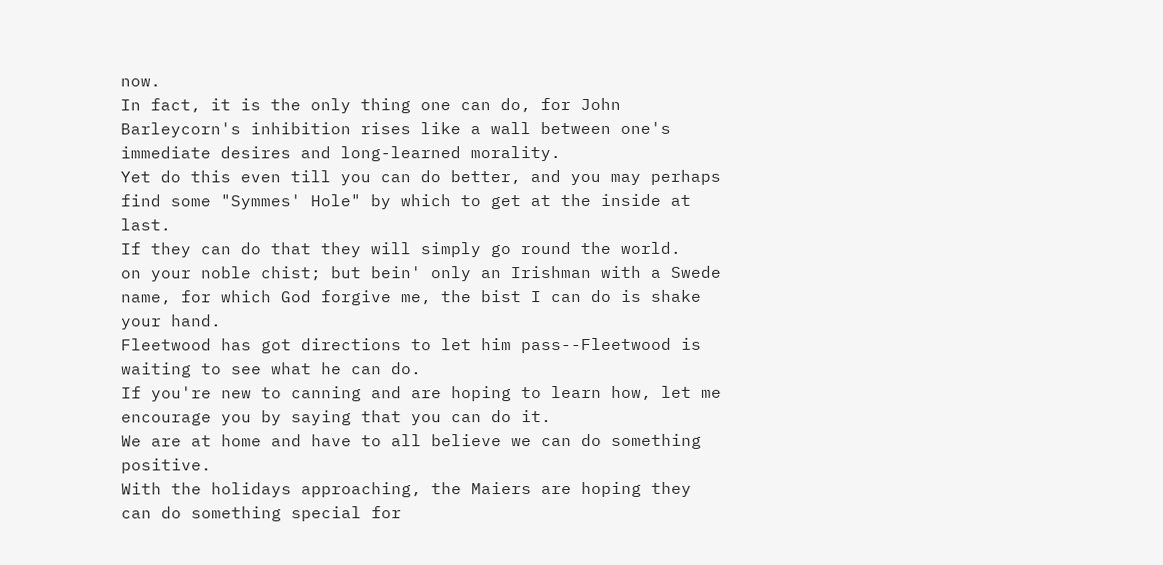now.
In fact, it is the only thing one can do, for John Barleycorn's inhibition rises like a wall between one's immediate desires and long-learned morality.
Yet do this even till you can do better, and you may perhaps find some "Symmes' Hole" by which to get at the inside at last.
If they can do that they will simply go round the world.
on your noble chist; but bein' only an Irishman with a Swede name, for which God forgive me, the bist I can do is shake your hand.
Fleetwood has got directions to let him pass--Fleetwood is waiting to see what he can do.
If you're new to canning and are hoping to learn how, let me encourage you by saying that you can do it.
We are at home and have to all believe we can do something positive.
With the holidays approaching, the Maiers are hoping they can do something special for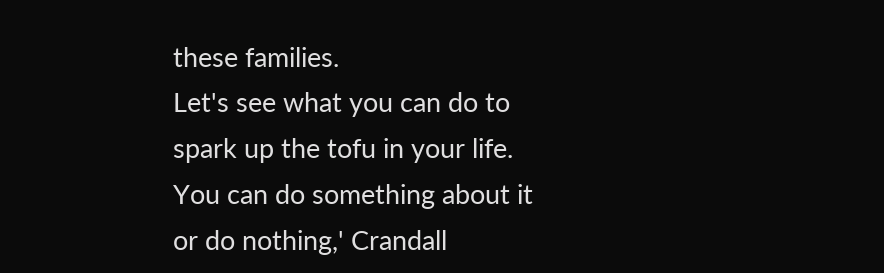these families.
Let's see what you can do to spark up the tofu in your life.
You can do something about it or do nothing,' Crandall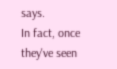says.
In fact, once they've seen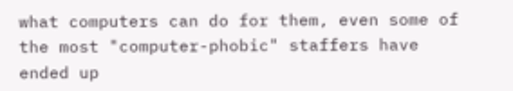what computers can do for them, even some of the most "computer-phobic" staffers have ended up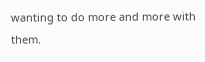wanting to do more and more with them.